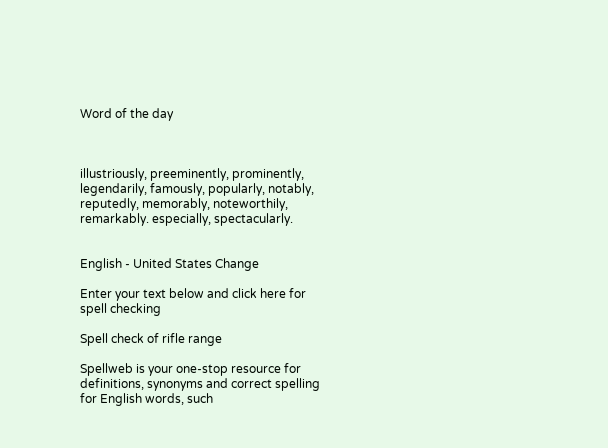Word of the day



illustriously, preeminently, prominently, legendarily, famously, popularly, notably, reputedly, memorably, noteworthily, remarkably. especially, spectacularly.


English - United States Change

Enter your text below and click here for spell checking

Spell check of rifle range

Spellweb is your one-stop resource for definitions, synonyms and correct spelling for English words, such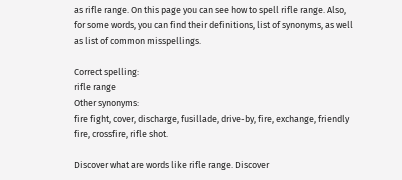as rifle range. On this page you can see how to spell rifle range. Also, for some words, you can find their definitions, list of synonyms, as well as list of common misspellings.

Correct spelling:
rifle range
Other synonyms:
fire fight, cover, discharge, fusillade, drive-by, fire, exchange, friendly fire, crossfire, rifle shot.

Discover what are words like rifle range. Discover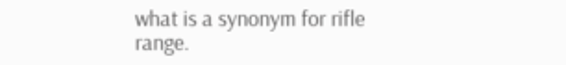what is a synonym for rifle range.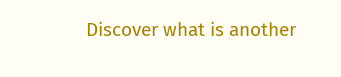Discover what is another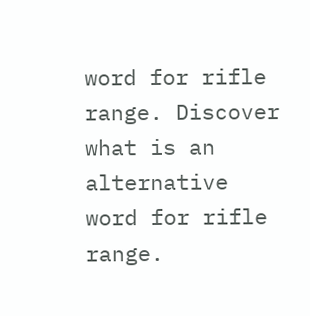word for rifle range. Discover what is an alternative word for rifle range.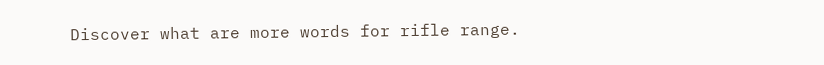Discover what are more words for rifle range.